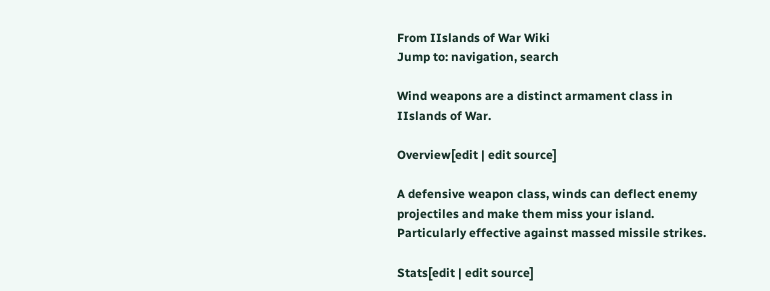From IIslands of War Wiki
Jump to: navigation, search

Wind weapons are a distinct armament class in IIslands of War.

Overview[edit | edit source]

A defensive weapon class, winds can deflect enemy projectiles and make them miss your island. Particularly effective against massed missile strikes.

Stats[edit | edit source]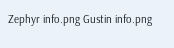Zephyr info.png Gustin info.png